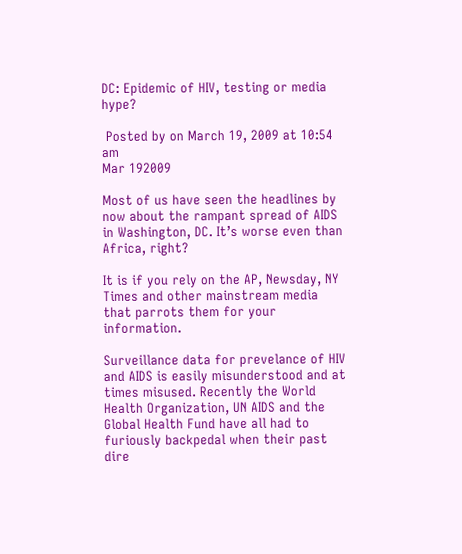DC: Epidemic of HIV, testing or media hype?

 Posted by on March 19, 2009 at 10:54 am
Mar 192009

Most of us have seen the headlines by now about the rampant spread of AIDS in Washington, DC. It’s worse even than Africa, right?

It is if you rely on the AP, Newsday, NY Times and other mainstream media that parrots them for your information.

Surveillance data for prevelance of HIV and AIDS is easily misunderstood and at times misused. Recently the World Health Organization, UN AIDS and the Global Health Fund have all had to furiously backpedal when their past dire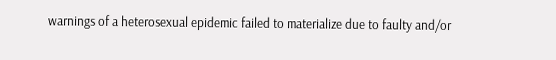warnings of a heterosexual epidemic failed to materialize due to faulty and/or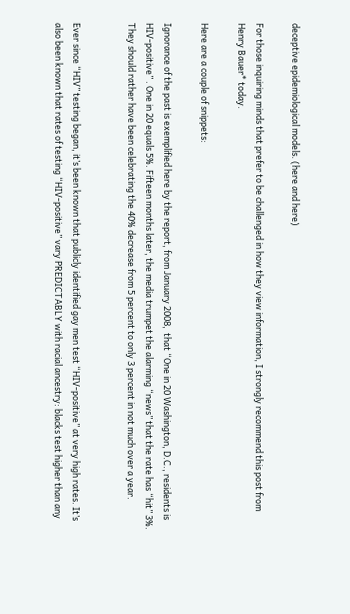deceptive epidemiological models. (here and here)

For those inquiring minds that prefer to be challenged in how they view information, I strongly recommend this post from Henry Bauer* today.

Here are a couple of snippets:

Ignorance of the past is exemplified here by the report, from January 2008,  that “One in 20 Washington, D.C., residents is HIV-positive” . One in 20 equals 5%. Fifteen months later, the media trumpet the alarming “news” that the rate has “hit” 3%. They should rather have been celebrating the 40% decrease from 5 percent to only 3 percent in not much over a year.


Ever since “HIV” testing began, it’s been known that publicly identified gay men test “HIV-positive” at very high rates. It’s also been known that rates of testing “HIV-positive” vary PREDICTABLY with racial ancestry: blacks test higher than any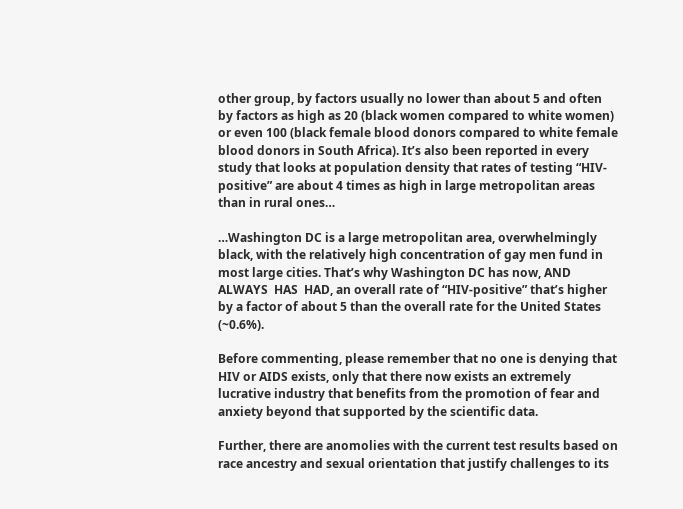other group, by factors usually no lower than about 5 and often by factors as high as 20 (black women compared to white women) or even 100 (black female blood donors compared to white female blood donors in South Africa). It’s also been reported in every study that looks at population density that rates of testing “HIV-positive” are about 4 times as high in large metropolitan areas than in rural ones…

…Washington DC is a large metropolitan area, overwhelmingly black, with the relatively high concentration of gay men fund in most large cities. That’s why Washington DC has now, AND  ALWAYS  HAS  HAD, an overall rate of “HIV-positive” that’s higher by a factor of about 5 than the overall rate for the United States (~0.6%).

Before commenting, please remember that no one is denying that HIV or AIDS exists, only that there now exists an extremely lucrative industry that benefits from the promotion of fear and anxiety beyond that supported by the scientific data.

Further, there are anomolies with the current test results based on race ancestry and sexual orientation that justify challenges to its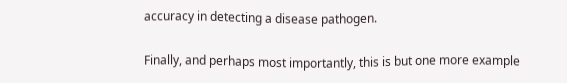accuracy in detecting a disease pathogen.

Finally, and perhaps most importantly, this is but one more example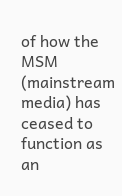of how the MSM (mainstream media) has ceased to function as an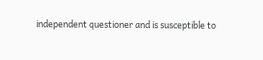independent questioner and is susceptible to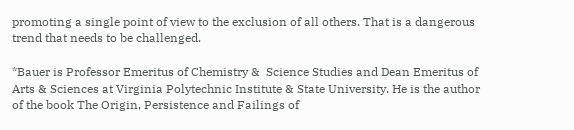promoting a single point of view to the exclusion of all others. That is a dangerous trend that needs to be challenged.

*Bauer is Professor Emeritus of Chemistry &  Science Studies and Dean Emeritus of Arts & Sciences at Virginia Polytechnic Institute & State University. He is the author of the book The Origin, Persistence and Failings of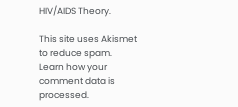HIV/AIDS Theory.

This site uses Akismet to reduce spam. Learn how your comment data is processed.